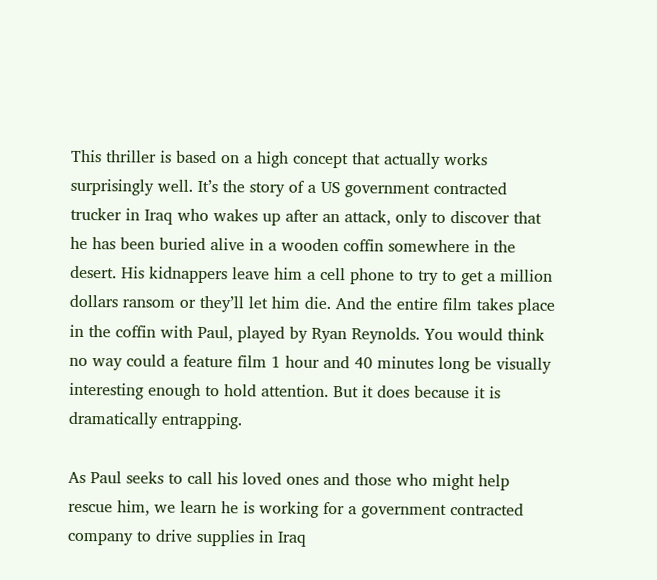This thriller is based on a high concept that actually works surprisingly well. It’s the story of a US government contracted trucker in Iraq who wakes up after an attack, only to discover that he has been buried alive in a wooden coffin somewhere in the desert. His kidnappers leave him a cell phone to try to get a million dollars ransom or they’ll let him die. And the entire film takes place in the coffin with Paul, played by Ryan Reynolds. You would think no way could a feature film 1 hour and 40 minutes long be visually interesting enough to hold attention. But it does because it is dramatically entrapping.

As Paul seeks to call his loved ones and those who might help rescue him, we learn he is working for a government contracted company to drive supplies in Iraq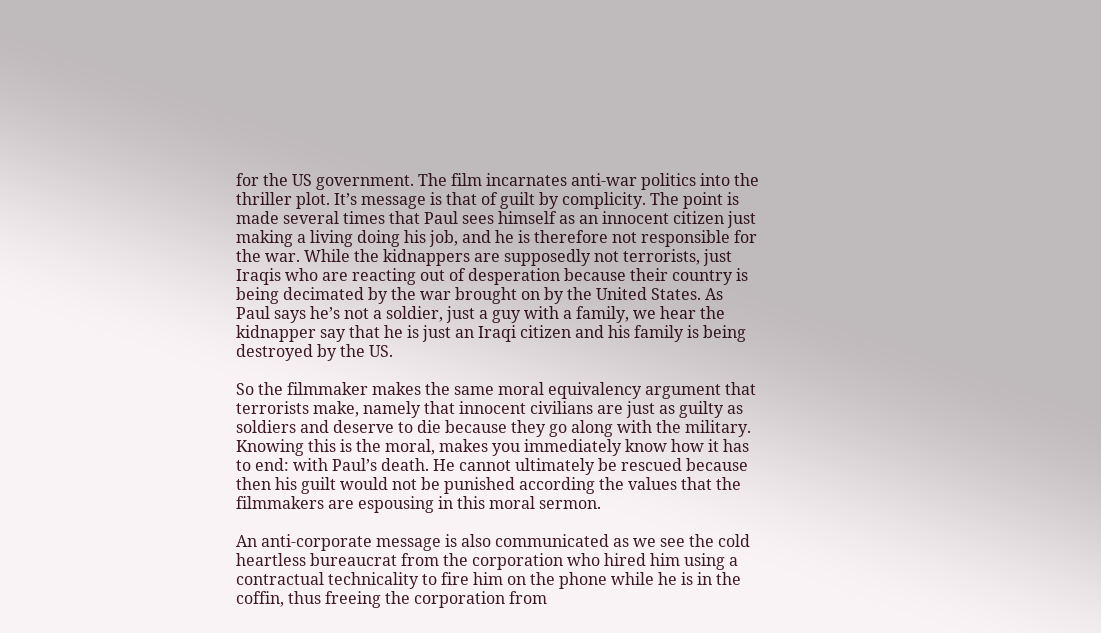for the US government. The film incarnates anti-war politics into the thriller plot. It’s message is that of guilt by complicity. The point is made several times that Paul sees himself as an innocent citizen just making a living doing his job, and he is therefore not responsible for the war. While the kidnappers are supposedly not terrorists, just Iraqis who are reacting out of desperation because their country is being decimated by the war brought on by the United States. As Paul says he’s not a soldier, just a guy with a family, we hear the kidnapper say that he is just an Iraqi citizen and his family is being destroyed by the US.

So the filmmaker makes the same moral equivalency argument that terrorists make, namely that innocent civilians are just as guilty as soldiers and deserve to die because they go along with the military. Knowing this is the moral, makes you immediately know how it has to end: with Paul’s death. He cannot ultimately be rescued because then his guilt would not be punished according the values that the filmmakers are espousing in this moral sermon.

An anti-corporate message is also communicated as we see the cold heartless bureaucrat from the corporation who hired him using a contractual technicality to fire him on the phone while he is in the coffin, thus freeing the corporation from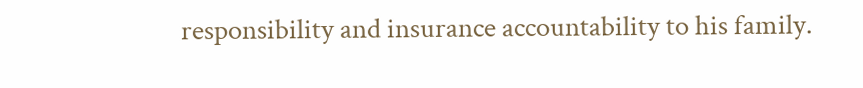responsibility and insurance accountability to his family.